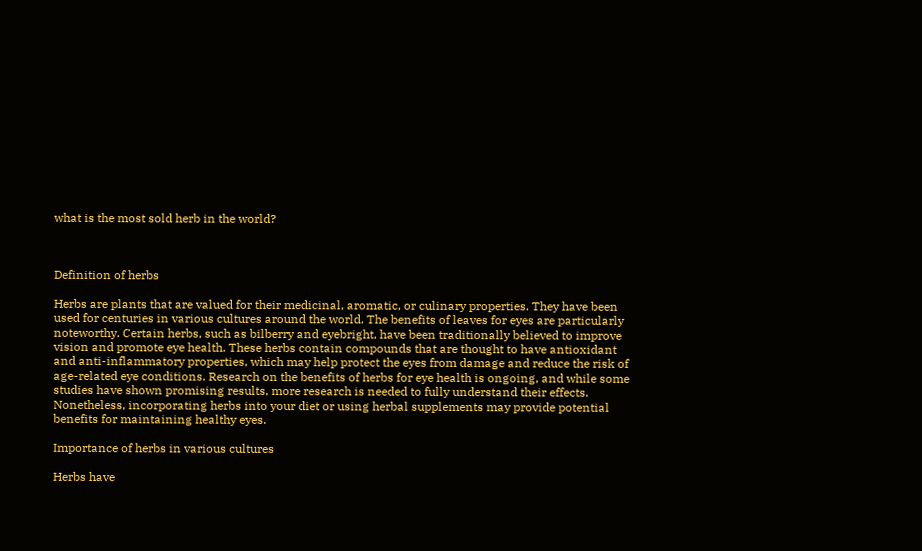what is the most sold herb in the world?



Definition of herbs

Herbs are plants that are valued for their medicinal, aromatic, or culinary properties. They have been used for centuries in various cultures around the world. The benefits of leaves for eyes are particularly noteworthy. Certain herbs, such as bilberry and eyebright, have been traditionally believed to improve vision and promote eye health. These herbs contain compounds that are thought to have antioxidant and anti-inflammatory properties, which may help protect the eyes from damage and reduce the risk of age-related eye conditions. Research on the benefits of herbs for eye health is ongoing, and while some studies have shown promising results, more research is needed to fully understand their effects. Nonetheless, incorporating herbs into your diet or using herbal supplements may provide potential benefits for maintaining healthy eyes.

Importance of herbs in various cultures

Herbs have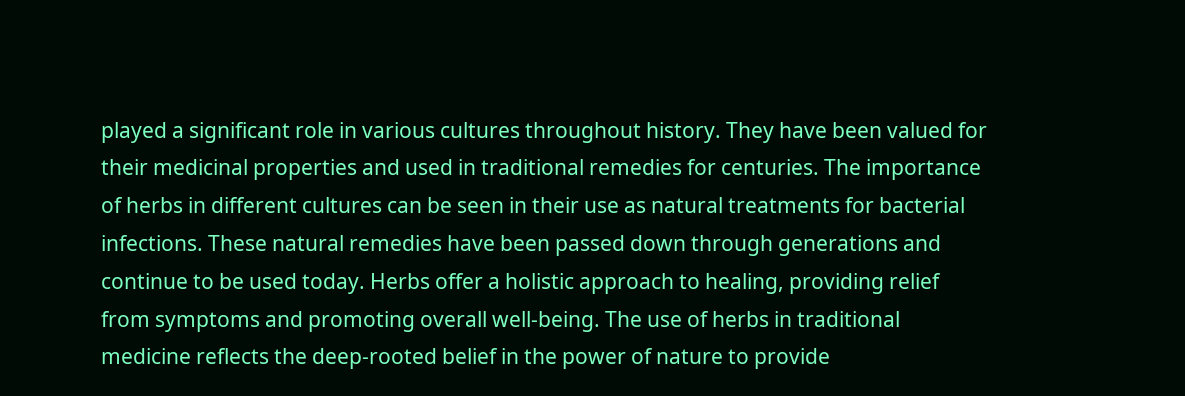played a significant role in various cultures throughout history. They have been valued for their medicinal properties and used in traditional remedies for centuries. The importance of herbs in different cultures can be seen in their use as natural treatments for bacterial infections. These natural remedies have been passed down through generations and continue to be used today. Herbs offer a holistic approach to healing, providing relief from symptoms and promoting overall well-being. The use of herbs in traditional medicine reflects the deep-rooted belief in the power of nature to provide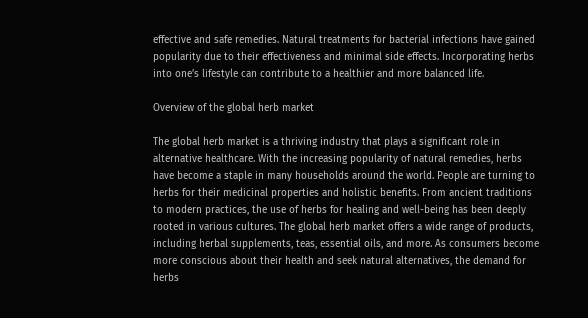effective and safe remedies. Natural treatments for bacterial infections have gained popularity due to their effectiveness and minimal side effects. Incorporating herbs into one’s lifestyle can contribute to a healthier and more balanced life.

Overview of the global herb market

The global herb market is a thriving industry that plays a significant role in alternative healthcare. With the increasing popularity of natural remedies, herbs have become a staple in many households around the world. People are turning to herbs for their medicinal properties and holistic benefits. From ancient traditions to modern practices, the use of herbs for healing and well-being has been deeply rooted in various cultures. The global herb market offers a wide range of products, including herbal supplements, teas, essential oils, and more. As consumers become more conscious about their health and seek natural alternatives, the demand for herbs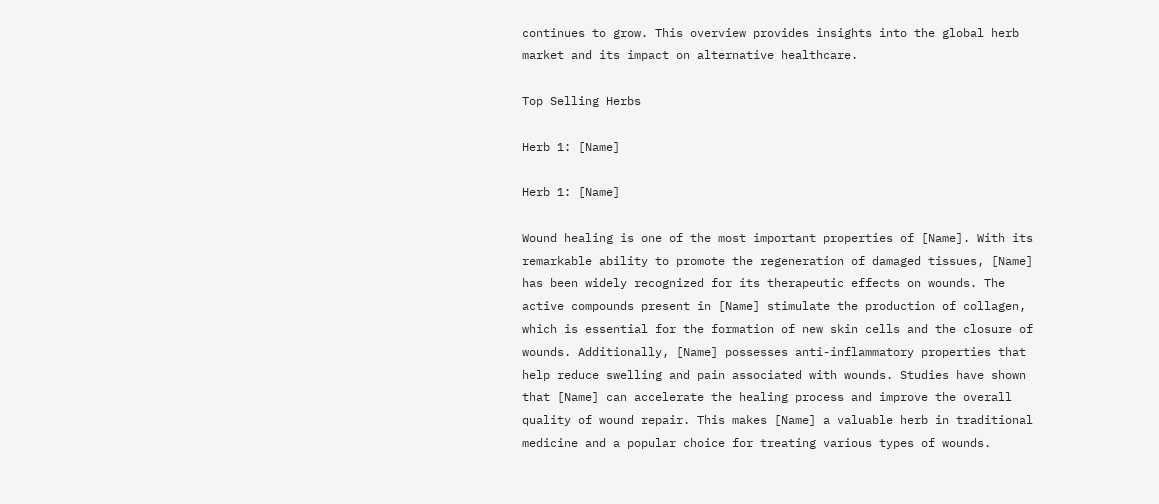continues to grow. This overview provides insights into the global herb market and its impact on alternative healthcare.

Top Selling Herbs

Herb 1: [Name]

Herb 1: [Name]

Wound healing is one of the most important properties of [Name]. With its remarkable ability to promote the regeneration of damaged tissues, [Name] has been widely recognized for its therapeutic effects on wounds. The active compounds present in [Name] stimulate the production of collagen, which is essential for the formation of new skin cells and the closure of wounds. Additionally, [Name] possesses anti-inflammatory properties that help reduce swelling and pain associated with wounds. Studies have shown that [Name] can accelerate the healing process and improve the overall quality of wound repair. This makes [Name] a valuable herb in traditional medicine and a popular choice for treating various types of wounds.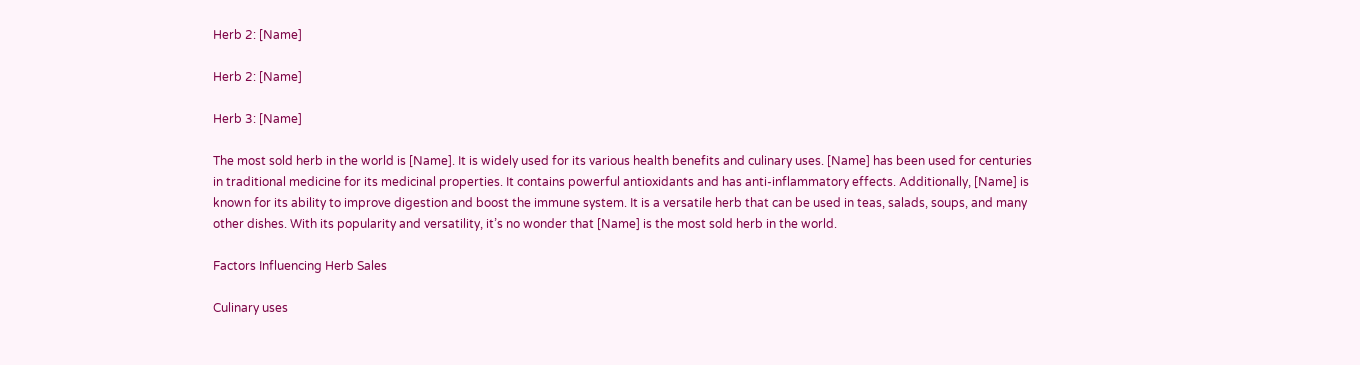Herb 2: [Name]

Herb 2: [Name]

Herb 3: [Name]

The most sold herb in the world is [Name]. It is widely used for its various health benefits and culinary uses. [Name] has been used for centuries in traditional medicine for its medicinal properties. It contains powerful antioxidants and has anti-inflammatory effects. Additionally, [Name] is known for its ability to improve digestion and boost the immune system. It is a versatile herb that can be used in teas, salads, soups, and many other dishes. With its popularity and versatility, it’s no wonder that [Name] is the most sold herb in the world.

Factors Influencing Herb Sales

Culinary uses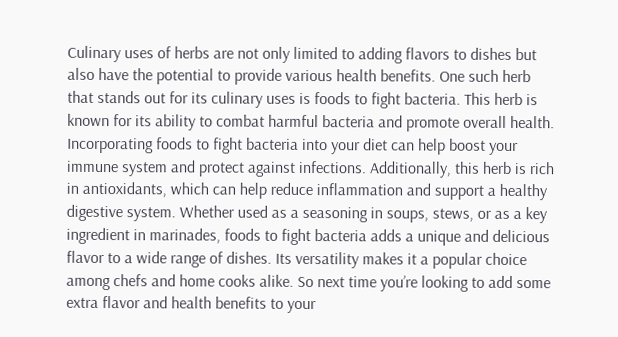Culinary uses of herbs are not only limited to adding flavors to dishes but also have the potential to provide various health benefits. One such herb that stands out for its culinary uses is foods to fight bacteria. This herb is known for its ability to combat harmful bacteria and promote overall health. Incorporating foods to fight bacteria into your diet can help boost your immune system and protect against infections. Additionally, this herb is rich in antioxidants, which can help reduce inflammation and support a healthy digestive system. Whether used as a seasoning in soups, stews, or as a key ingredient in marinades, foods to fight bacteria adds a unique and delicious flavor to a wide range of dishes. Its versatility makes it a popular choice among chefs and home cooks alike. So next time you’re looking to add some extra flavor and health benefits to your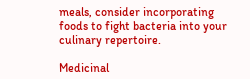meals, consider incorporating foods to fight bacteria into your culinary repertoire.

Medicinal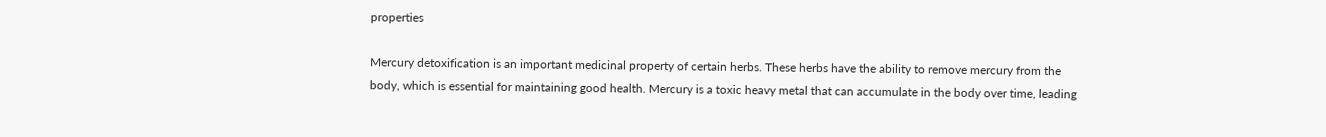properties

Mercury detoxification is an important medicinal property of certain herbs. These herbs have the ability to remove mercury from the body, which is essential for maintaining good health. Mercury is a toxic heavy metal that can accumulate in the body over time, leading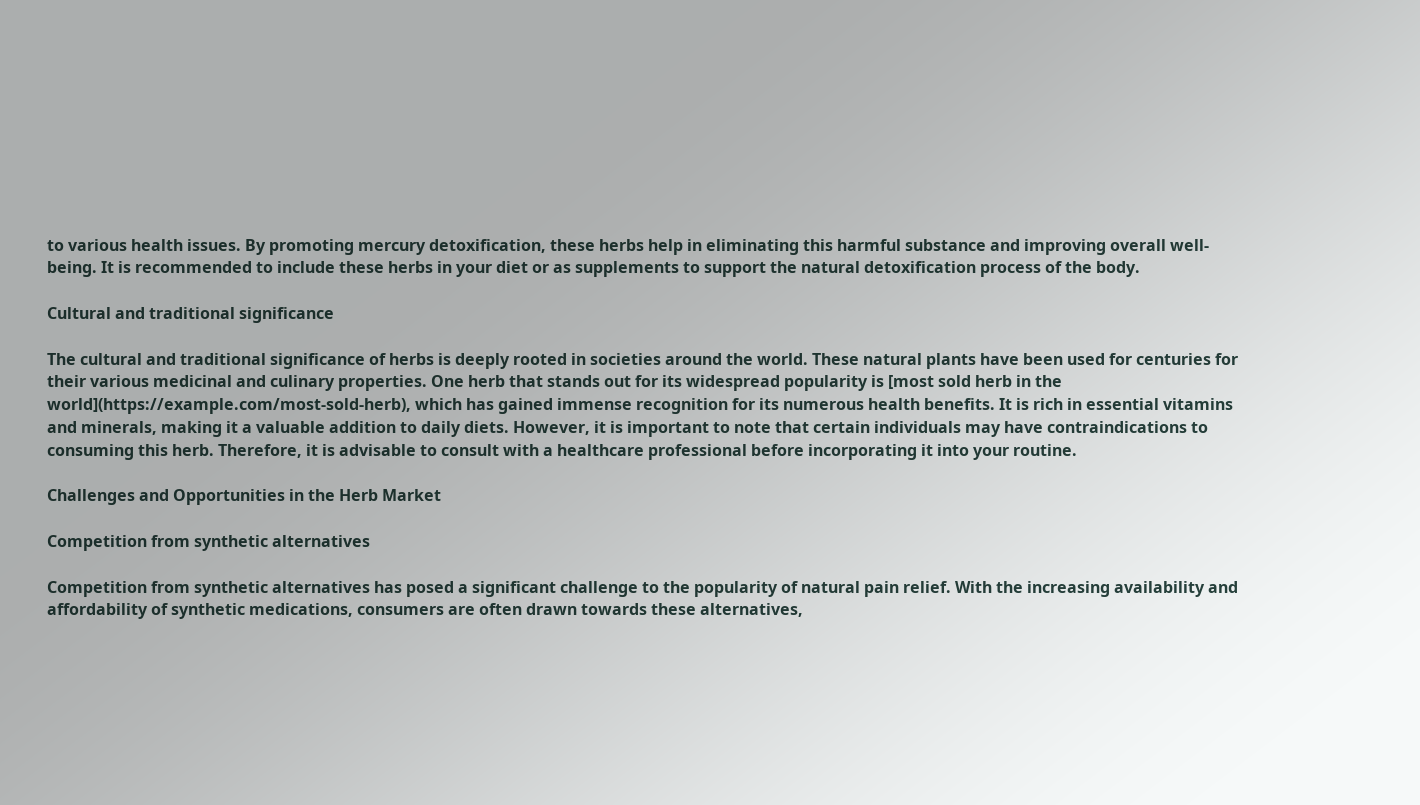to various health issues. By promoting mercury detoxification, these herbs help in eliminating this harmful substance and improving overall well-being. It is recommended to include these herbs in your diet or as supplements to support the natural detoxification process of the body.

Cultural and traditional significance

The cultural and traditional significance of herbs is deeply rooted in societies around the world. These natural plants have been used for centuries for their various medicinal and culinary properties. One herb that stands out for its widespread popularity is [most sold herb in the world](https://example.com/most-sold-herb), which has gained immense recognition for its numerous health benefits. It is rich in essential vitamins and minerals, making it a valuable addition to daily diets. However, it is important to note that certain individuals may have contraindications to consuming this herb. Therefore, it is advisable to consult with a healthcare professional before incorporating it into your routine.

Challenges and Opportunities in the Herb Market

Competition from synthetic alternatives

Competition from synthetic alternatives has posed a significant challenge to the popularity of natural pain relief. With the increasing availability and affordability of synthetic medications, consumers are often drawn towards these alternatives,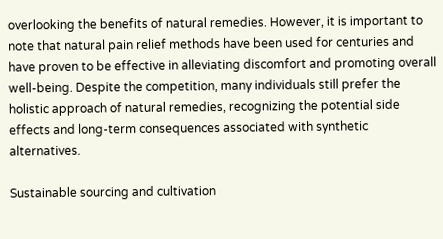overlooking the benefits of natural remedies. However, it is important to note that natural pain relief methods have been used for centuries and have proven to be effective in alleviating discomfort and promoting overall well-being. Despite the competition, many individuals still prefer the holistic approach of natural remedies, recognizing the potential side effects and long-term consequences associated with synthetic alternatives.

Sustainable sourcing and cultivation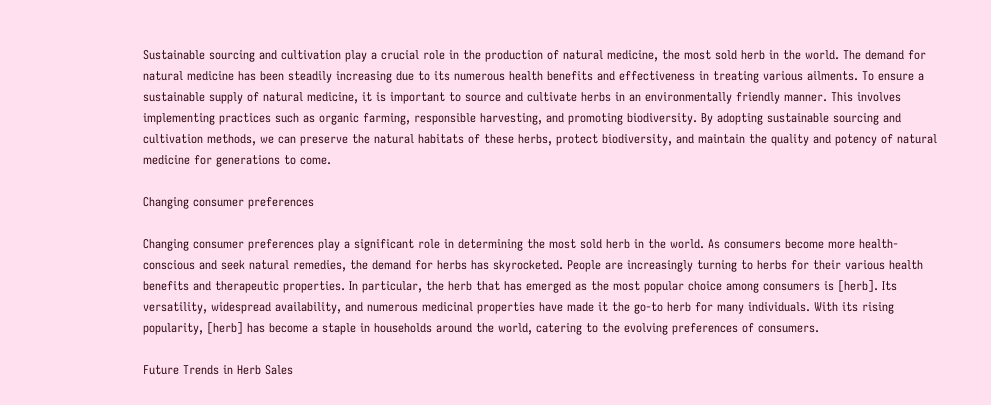Sustainable sourcing and cultivation play a crucial role in the production of natural medicine, the most sold herb in the world. The demand for natural medicine has been steadily increasing due to its numerous health benefits and effectiveness in treating various ailments. To ensure a sustainable supply of natural medicine, it is important to source and cultivate herbs in an environmentally friendly manner. This involves implementing practices such as organic farming, responsible harvesting, and promoting biodiversity. By adopting sustainable sourcing and cultivation methods, we can preserve the natural habitats of these herbs, protect biodiversity, and maintain the quality and potency of natural medicine for generations to come.

Changing consumer preferences

Changing consumer preferences play a significant role in determining the most sold herb in the world. As consumers become more health-conscious and seek natural remedies, the demand for herbs has skyrocketed. People are increasingly turning to herbs for their various health benefits and therapeutic properties. In particular, the herb that has emerged as the most popular choice among consumers is [herb]. Its versatility, widespread availability, and numerous medicinal properties have made it the go-to herb for many individuals. With its rising popularity, [herb] has become a staple in households around the world, catering to the evolving preferences of consumers.

Future Trends in Herb Sales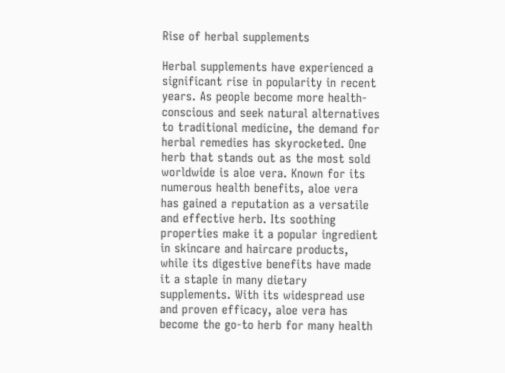Rise of herbal supplements

Herbal supplements have experienced a significant rise in popularity in recent years. As people become more health-conscious and seek natural alternatives to traditional medicine, the demand for herbal remedies has skyrocketed. One herb that stands out as the most sold worldwide is aloe vera. Known for its numerous health benefits, aloe vera has gained a reputation as a versatile and effective herb. Its soothing properties make it a popular ingredient in skincare and haircare products, while its digestive benefits have made it a staple in many dietary supplements. With its widespread use and proven efficacy, aloe vera has become the go-to herb for many health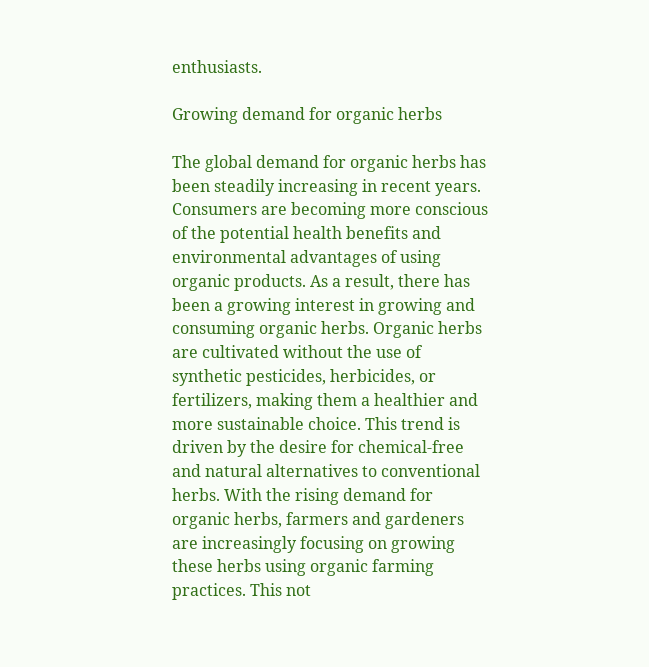enthusiasts.

Growing demand for organic herbs

The global demand for organic herbs has been steadily increasing in recent years. Consumers are becoming more conscious of the potential health benefits and environmental advantages of using organic products. As a result, there has been a growing interest in growing and consuming organic herbs. Organic herbs are cultivated without the use of synthetic pesticides, herbicides, or fertilizers, making them a healthier and more sustainable choice. This trend is driven by the desire for chemical-free and natural alternatives to conventional herbs. With the rising demand for organic herbs, farmers and gardeners are increasingly focusing on growing these herbs using organic farming practices. This not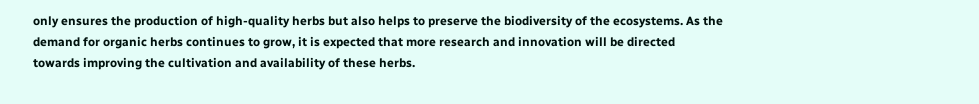only ensures the production of high-quality herbs but also helps to preserve the biodiversity of the ecosystems. As the demand for organic herbs continues to grow, it is expected that more research and innovation will be directed towards improving the cultivation and availability of these herbs.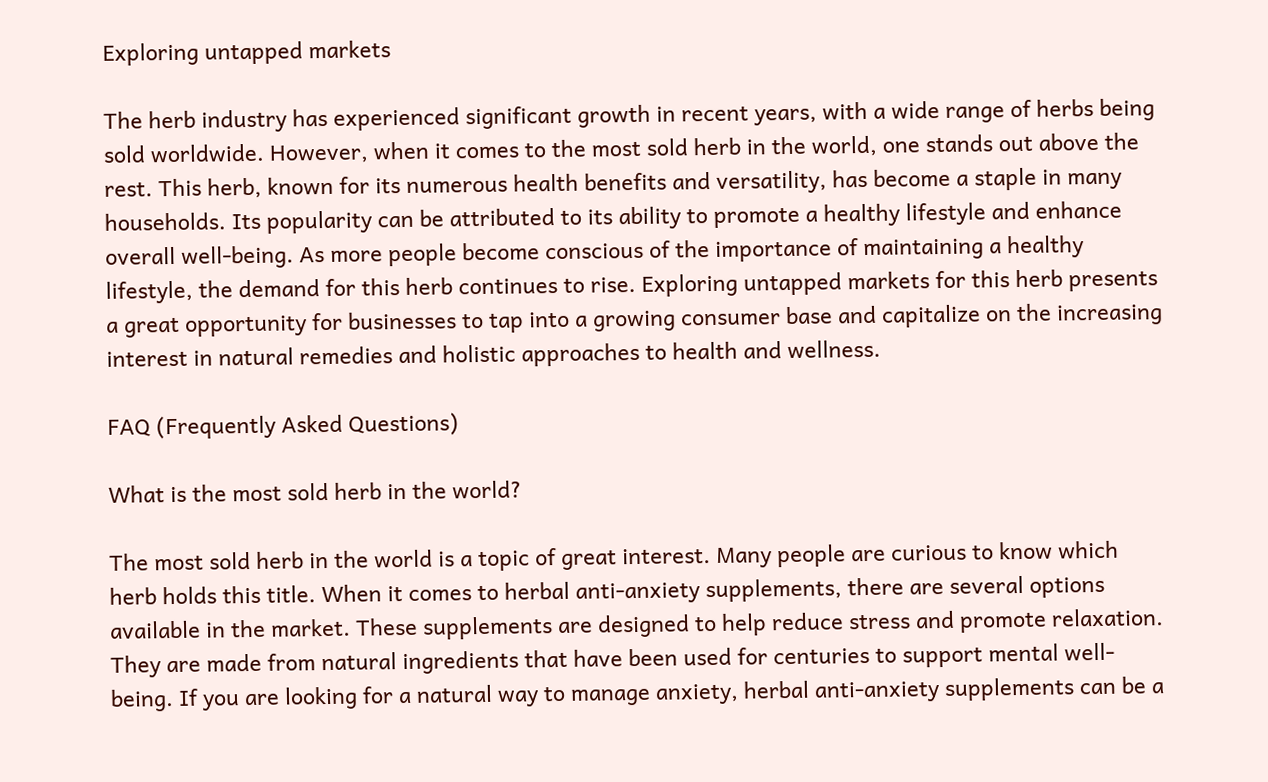Exploring untapped markets

The herb industry has experienced significant growth in recent years, with a wide range of herbs being sold worldwide. However, when it comes to the most sold herb in the world, one stands out above the rest. This herb, known for its numerous health benefits and versatility, has become a staple in many households. Its popularity can be attributed to its ability to promote a healthy lifestyle and enhance overall well-being. As more people become conscious of the importance of maintaining a healthy lifestyle, the demand for this herb continues to rise. Exploring untapped markets for this herb presents a great opportunity for businesses to tap into a growing consumer base and capitalize on the increasing interest in natural remedies and holistic approaches to health and wellness.

FAQ (Frequently Asked Questions)

What is the most sold herb in the world?

The most sold herb in the world is a topic of great interest. Many people are curious to know which herb holds this title. When it comes to herbal anti-anxiety supplements, there are several options available in the market. These supplements are designed to help reduce stress and promote relaxation. They are made from natural ingredients that have been used for centuries to support mental well-being. If you are looking for a natural way to manage anxiety, herbal anti-anxiety supplements can be a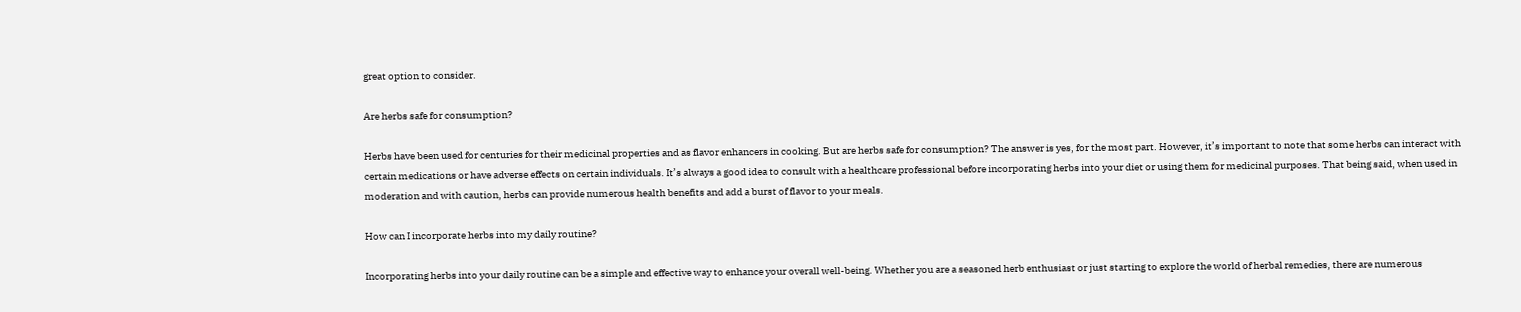great option to consider.

Are herbs safe for consumption?

Herbs have been used for centuries for their medicinal properties and as flavor enhancers in cooking. But are herbs safe for consumption? The answer is yes, for the most part. However, it’s important to note that some herbs can interact with certain medications or have adverse effects on certain individuals. It’s always a good idea to consult with a healthcare professional before incorporating herbs into your diet or using them for medicinal purposes. That being said, when used in moderation and with caution, herbs can provide numerous health benefits and add a burst of flavor to your meals.

How can I incorporate herbs into my daily routine?

Incorporating herbs into your daily routine can be a simple and effective way to enhance your overall well-being. Whether you are a seasoned herb enthusiast or just starting to explore the world of herbal remedies, there are numerous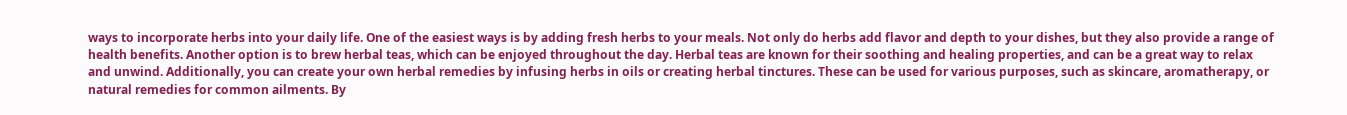ways to incorporate herbs into your daily life. One of the easiest ways is by adding fresh herbs to your meals. Not only do herbs add flavor and depth to your dishes, but they also provide a range of health benefits. Another option is to brew herbal teas, which can be enjoyed throughout the day. Herbal teas are known for their soothing and healing properties, and can be a great way to relax and unwind. Additionally, you can create your own herbal remedies by infusing herbs in oils or creating herbal tinctures. These can be used for various purposes, such as skincare, aromatherapy, or natural remedies for common ailments. By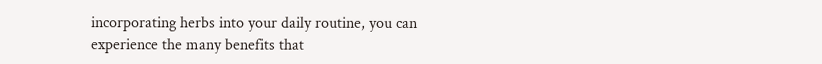incorporating herbs into your daily routine, you can experience the many benefits that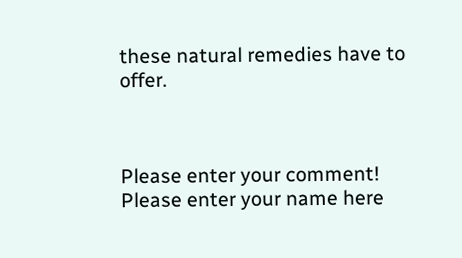these natural remedies have to offer.



Please enter your comment!
Please enter your name here